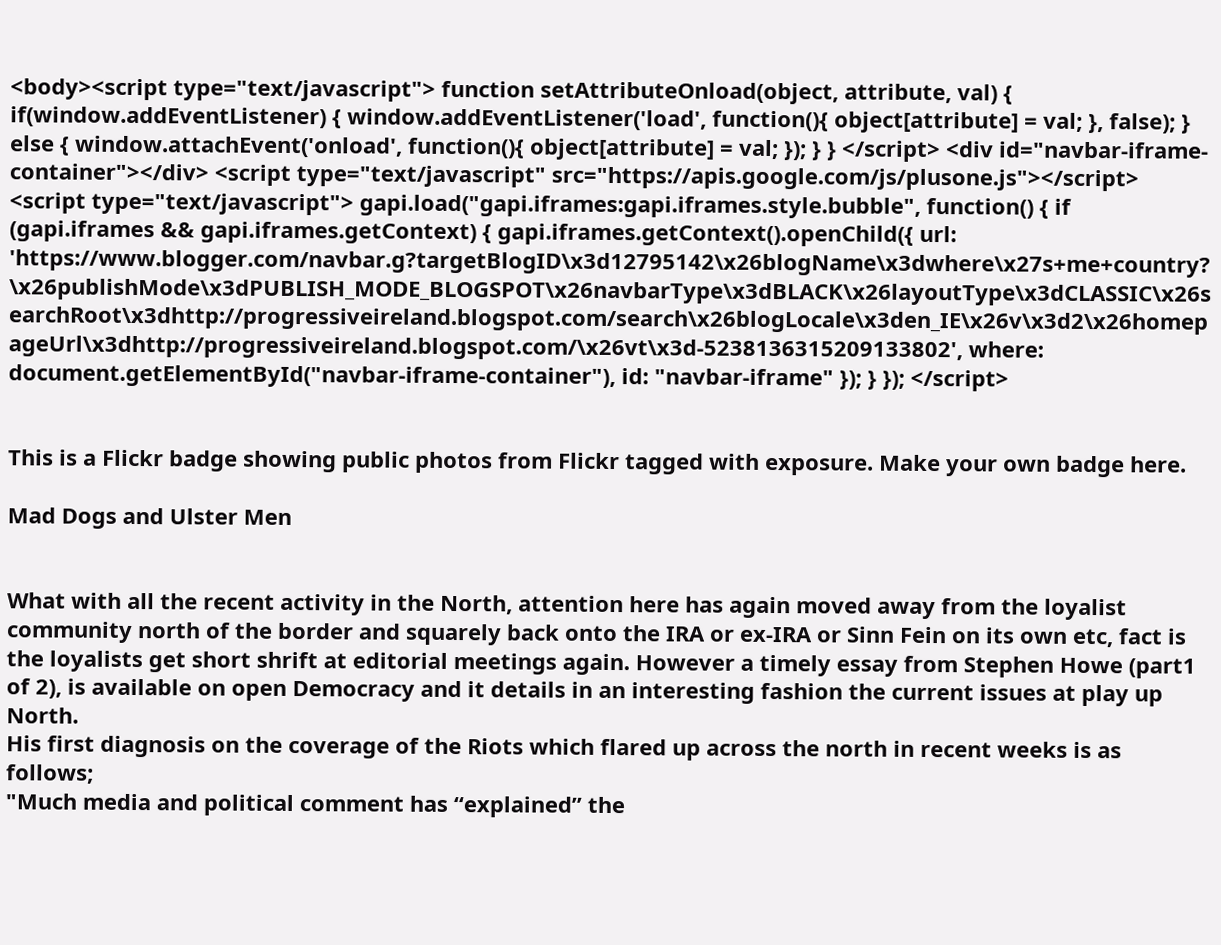<body><script type="text/javascript"> function setAttributeOnload(object, attribute, val) { if(window.addEventListener) { window.addEventListener('load', function(){ object[attribute] = val; }, false); } else { window.attachEvent('onload', function(){ object[attribute] = val; }); } } </script> <div id="navbar-iframe-container"></div> <script type="text/javascript" src="https://apis.google.com/js/plusone.js"></script> <script type="text/javascript"> gapi.load("gapi.iframes:gapi.iframes.style.bubble", function() { if (gapi.iframes && gapi.iframes.getContext) { gapi.iframes.getContext().openChild({ url: 'https://www.blogger.com/navbar.g?targetBlogID\x3d12795142\x26blogName\x3dwhere\x27s+me+country?\x26publishMode\x3dPUBLISH_MODE_BLOGSPOT\x26navbarType\x3dBLACK\x26layoutType\x3dCLASSIC\x26searchRoot\x3dhttp://progressiveireland.blogspot.com/search\x26blogLocale\x3den_IE\x26v\x3d2\x26homepageUrl\x3dhttp://progressiveireland.blogspot.com/\x26vt\x3d-5238136315209133802', where: document.getElementById("navbar-iframe-container"), id: "navbar-iframe" }); } }); </script>


This is a Flickr badge showing public photos from Flickr tagged with exposure. Make your own badge here.

Mad Dogs and Ulster Men


What with all the recent activity in the North, attention here has again moved away from the loyalist community north of the border and squarely back onto the IRA or ex-IRA or Sinn Fein on its own etc, fact is the loyalists get short shrift at editorial meetings again. However a timely essay from Stephen Howe (part1 of 2), is available on open Democracy and it details in an interesting fashion the current issues at play up North.
His first diagnosis on the coverage of the Riots which flared up across the north in recent weeks is as follows;
"Much media and political comment has “explained” the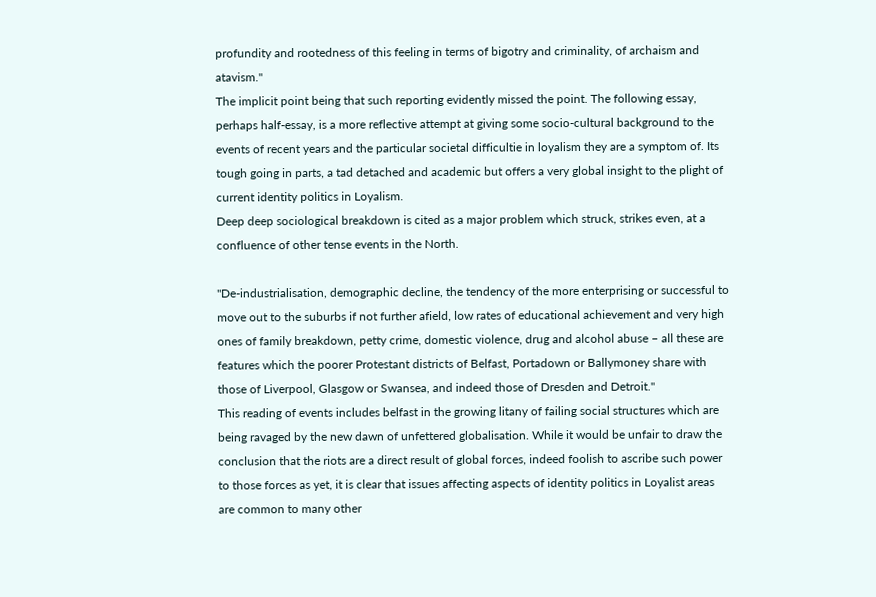profundity and rootedness of this feeling in terms of bigotry and criminality, of archaism and atavism."
The implicit point being that such reporting evidently missed the point. The following essay, perhaps half-essay, is a more reflective attempt at giving some socio-cultural background to the events of recent years and the particular societal difficultie in loyalism they are a symptom of. Its tough going in parts, a tad detached and academic but offers a very global insight to the plight of current identity politics in Loyalism.
Deep deep sociological breakdown is cited as a major problem which struck, strikes even, at a confluence of other tense events in the North.

"De-industrialisation, demographic decline, the tendency of the more enterprising or successful to move out to the suburbs if not further afield, low rates of educational achievement and very high ones of family breakdown, petty crime, domestic violence, drug and alcohol abuse – all these are features which the poorer Protestant districts of Belfast, Portadown or Ballymoney share with those of Liverpool, Glasgow or Swansea, and indeed those of Dresden and Detroit."
This reading of events includes belfast in the growing litany of failing social structures which are being ravaged by the new dawn of unfettered globalisation. While it would be unfair to draw the conclusion that the riots are a direct result of global forces, indeed foolish to ascribe such power to those forces as yet, it is clear that issues affecting aspects of identity politics in Loyalist areas are common to many other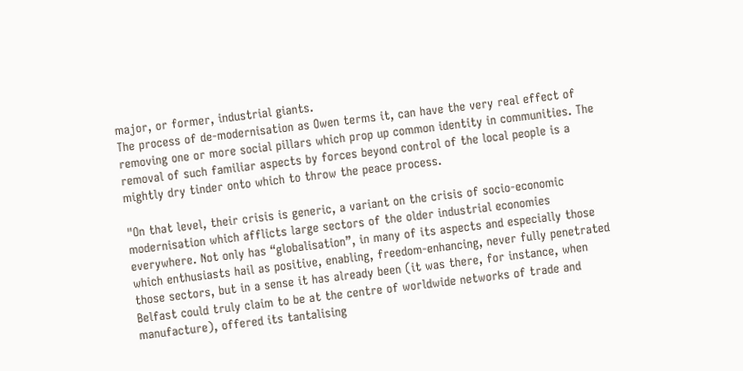major, or former, industrial giants.
The process of de-modernisation as Owen terms it, can have the very real effect of removing one or more social pillars which prop up common identity in communities. The removal of such familiar aspects by forces beyond control of the local people is a mightly dry tinder onto which to throw the peace process.

"On that level, their crisis is generic, a variant on the crisis of socio-economic modernisation which afflicts large sectors of the older industrial economies everywhere. Not only has “globalisation”, in many of its aspects and especially those which enthusiasts hail as positive, enabling, freedom-enhancing, never fully penetrated those sectors, but in a sense it has already been (it was there, for instance, when Belfast could truly claim to be at the centre of worldwide networks of trade and manufacture), offered its tantalising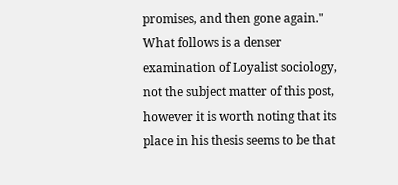promises, and then gone again."
What follows is a denser examination of Loyalist sociology, not the subject matter of this post, however it is worth noting that its place in his thesis seems to be that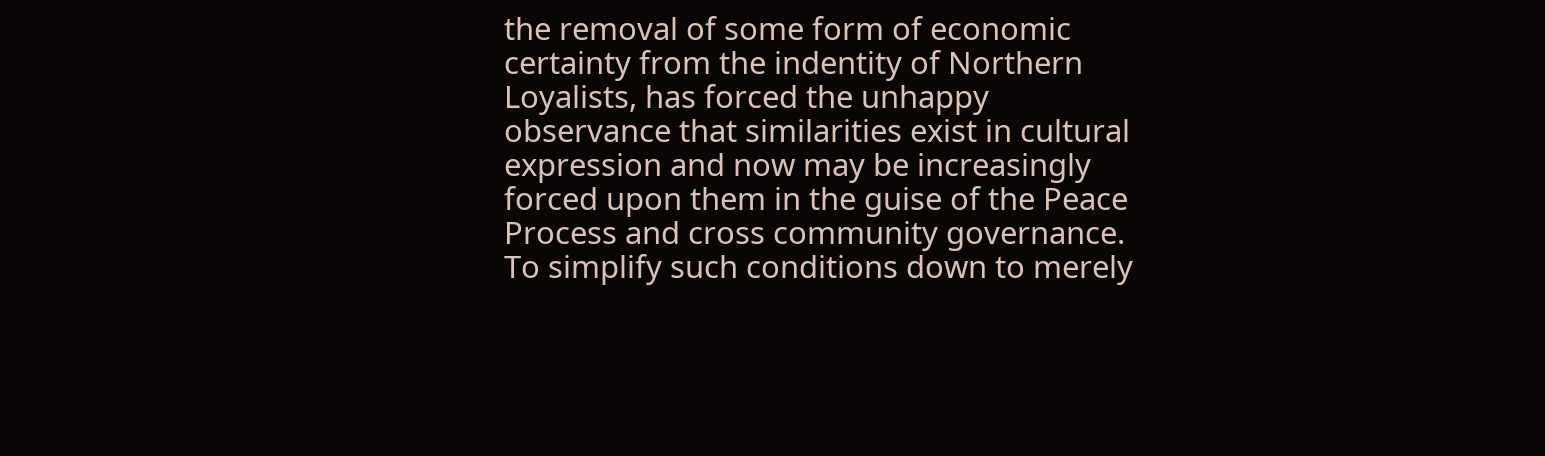the removal of some form of economic certainty from the indentity of Northern Loyalists, has forced the unhappy observance that similarities exist in cultural expression and now may be increasingly forced upon them in the guise of the Peace Process and cross community governance.
To simplify such conditions down to merely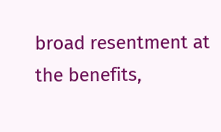broad resentment at the benefits,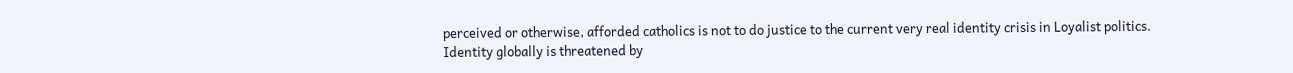perceived or otherwise, afforded catholics is not to do justice to the current very real identity crisis in Loyalist politics.
Identity globally is threatened by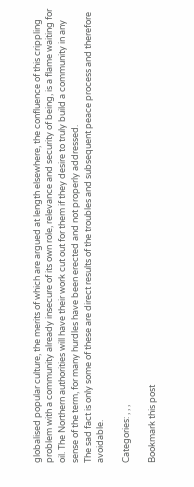globalised popular culture, the merits of which are argued at length elsewhere, the confluence of this crippling problem with a community already insecure of its own role, relevance and security of being, is a flame waiting for oil. The Northern authorities will have their work cut out for them if they desire to truly build a community in any sense of the term, for many hurdles have been erected and not properly addressed.
The sad fact is only some of these are direct results of the troubles and subsequent peace process and therefore avoidable.

Categories: , , ,

Bookmark this post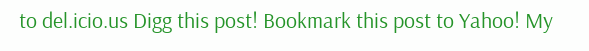to del.icio.us Digg this post! Bookmark this post to Yahoo! My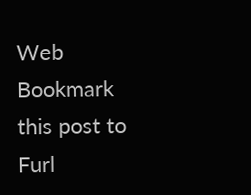Web Bookmark this post to Furl